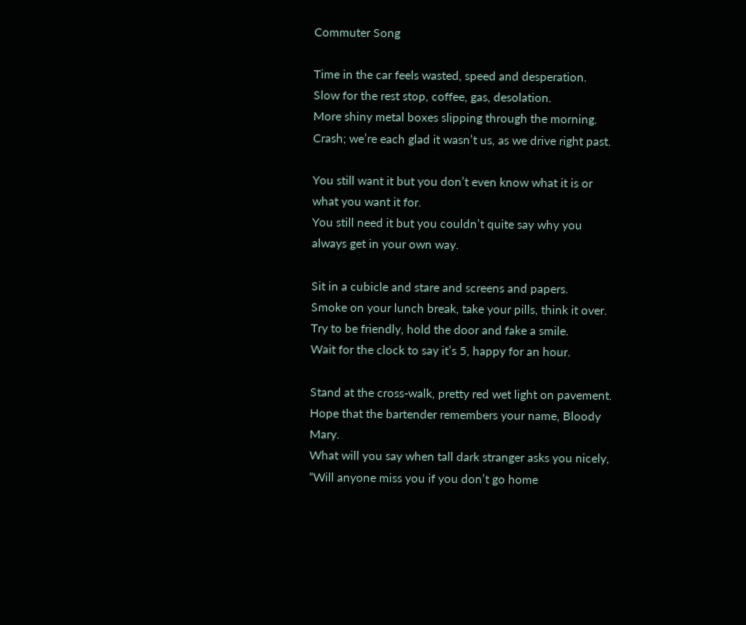Commuter Song

Time in the car feels wasted, speed and desperation.
Slow for the rest stop, coffee, gas, desolation.
More shiny metal boxes slipping through the morning.
Crash; we’re each glad it wasn’t us, as we drive right past.

You still want it but you don’t even know what it is or what you want it for.
You still need it but you couldn’t quite say why you always get in your own way.

Sit in a cubicle and stare and screens and papers.
Smoke on your lunch break, take your pills, think it over.
Try to be friendly, hold the door and fake a smile.
Wait for the clock to say it’s 5, happy for an hour.

Stand at the cross-walk, pretty red wet light on pavement.
Hope that the bartender remembers your name, Bloody Mary.
What will you say when tall dark stranger asks you nicely,
“Will anyone miss you if you don’t go home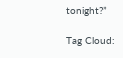tonight?”

Tag Cloud: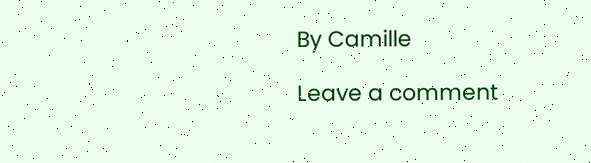By Camille

Leave a comment